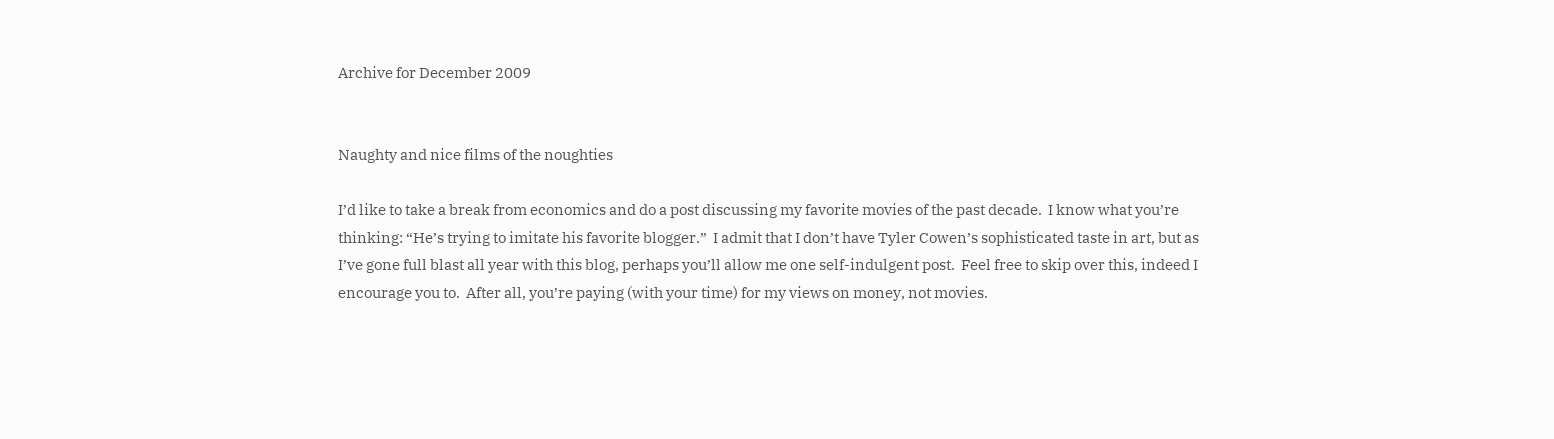Archive for December 2009


Naughty and nice films of the noughties

I’d like to take a break from economics and do a post discussing my favorite movies of the past decade.  I know what you’re thinking: “He’s trying to imitate his favorite blogger.”  I admit that I don’t have Tyler Cowen’s sophisticated taste in art, but as I’ve gone full blast all year with this blog, perhaps you’ll allow me one self-indulgent post.  Feel free to skip over this, indeed I encourage you to.  After all, you’re paying (with your time) for my views on money, not movies.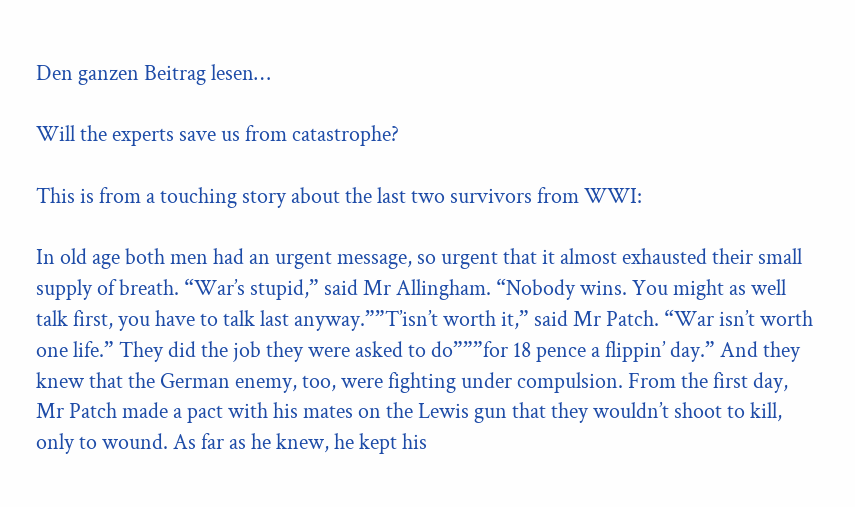Den ganzen Beitrag lesen…

Will the experts save us from catastrophe?

This is from a touching story about the last two survivors from WWI:

In old age both men had an urgent message, so urgent that it almost exhausted their small supply of breath. “War’s stupid,” said Mr Allingham. “Nobody wins. You might as well talk first, you have to talk last anyway.””T’isn’t worth it,” said Mr Patch. “War isn’t worth one life.” They did the job they were asked to do”””for 18 pence a flippin’ day.” And they knew that the German enemy, too, were fighting under compulsion. From the first day, Mr Patch made a pact with his mates on the Lewis gun that they wouldn’t shoot to kill, only to wound. As far as he knew, he kept his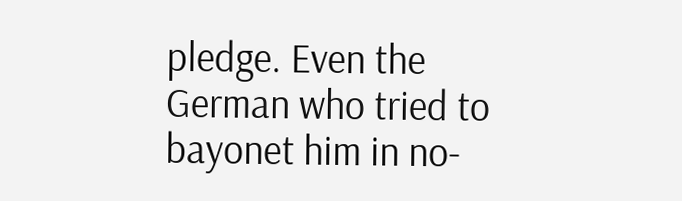pledge. Even the German who tried to bayonet him in no-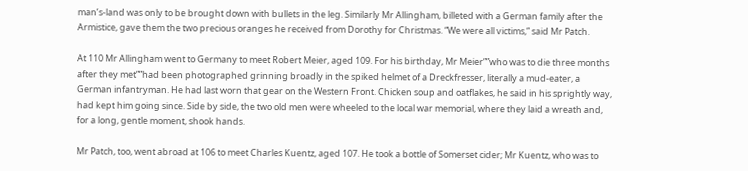man’s-land was only to be brought down with bullets in the leg. Similarly Mr Allingham, billeted with a German family after the Armistice, gave them the two precious oranges he received from Dorothy for Christmas. “We were all victims,” said Mr Patch.

At 110 Mr Allingham went to Germany to meet Robert Meier, aged 109. For his birthday, Mr Meier””who was to die three months after they met””had been photographed grinning broadly in the spiked helmet of a Dreckfresser, literally a mud-eater, a German infantryman. He had last worn that gear on the Western Front. Chicken soup and oatflakes, he said in his sprightly way, had kept him going since. Side by side, the two old men were wheeled to the local war memorial, where they laid a wreath and, for a long, gentle moment, shook hands.

Mr Patch, too, went abroad at 106 to meet Charles Kuentz, aged 107. He took a bottle of Somerset cider; Mr Kuentz, who was to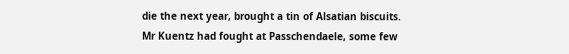die the next year, brought a tin of Alsatian biscuits. Mr Kuentz had fought at Passchendaele, some few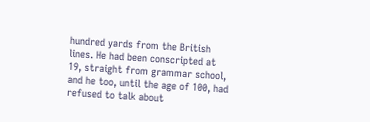hundred yards from the British lines. He had been conscripted at 19, straight from grammar school, and he too, until the age of 100, had refused to talk about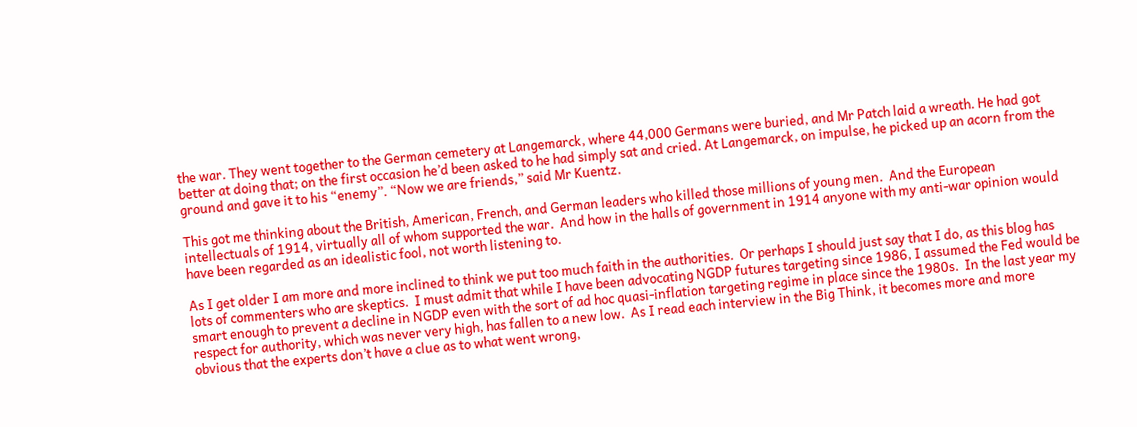the war. They went together to the German cemetery at Langemarck, where 44,000 Germans were buried, and Mr Patch laid a wreath. He had got better at doing that; on the first occasion he’d been asked to he had simply sat and cried. At Langemarck, on impulse, he picked up an acorn from the ground and gave it to his “enemy”. “Now we are friends,” said Mr Kuentz.

This got me thinking about the British, American, French, and German leaders who killed those millions of young men.  And the European intellectuals of 1914, virtually all of whom supported the war.  And how in the halls of government in 1914 anyone with my anti-war opinion would have been regarded as an idealistic fool, not worth listening to.

As I get older I am more and more inclined to think we put too much faith in the authorities.  Or perhaps I should just say that I do, as this blog has lots of commenters who are skeptics.  I must admit that while I have been advocating NGDP futures targeting since 1986, I assumed the Fed would be smart enough to prevent a decline in NGDP even with the sort of ad hoc quasi-inflation targeting regime in place since the 1980s.  In the last year my respect for authority, which was never very high, has fallen to a new low.  As I read each interview in the Big Think, it becomes more and more obvious that the experts don’t have a clue as to what went wrong,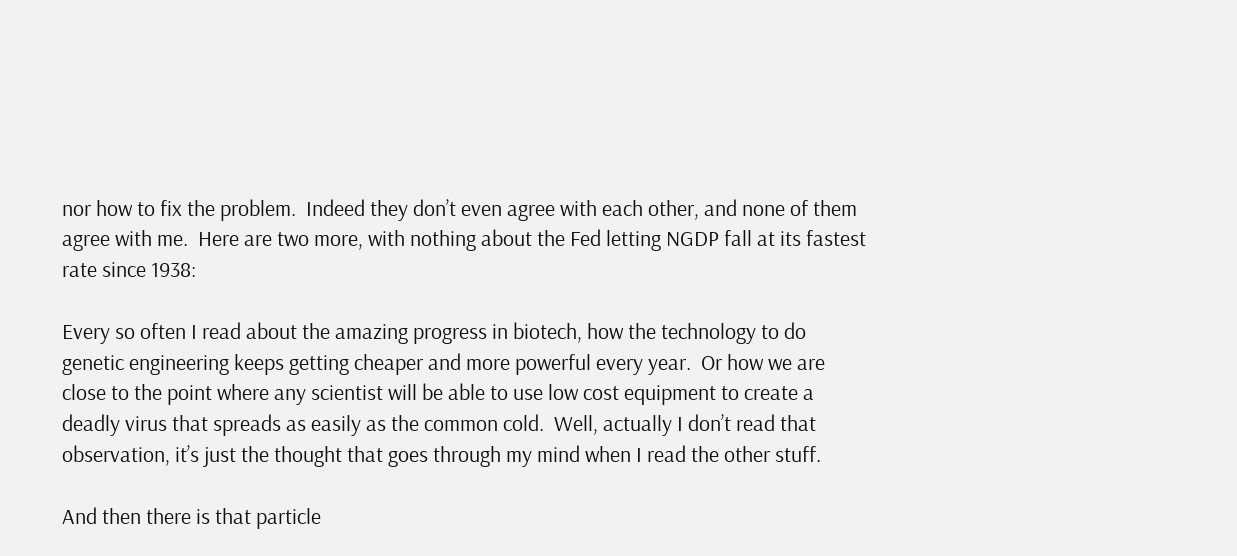nor how to fix the problem.  Indeed they don’t even agree with each other, and none of them agree with me.  Here are two more, with nothing about the Fed letting NGDP fall at its fastest rate since 1938:

Every so often I read about the amazing progress in biotech, how the technology to do genetic engineering keeps getting cheaper and more powerful every year.  Or how we are close to the point where any scientist will be able to use low cost equipment to create a deadly virus that spreads as easily as the common cold.  Well, actually I don’t read that observation, it’s just the thought that goes through my mind when I read the other stuff.

And then there is that particle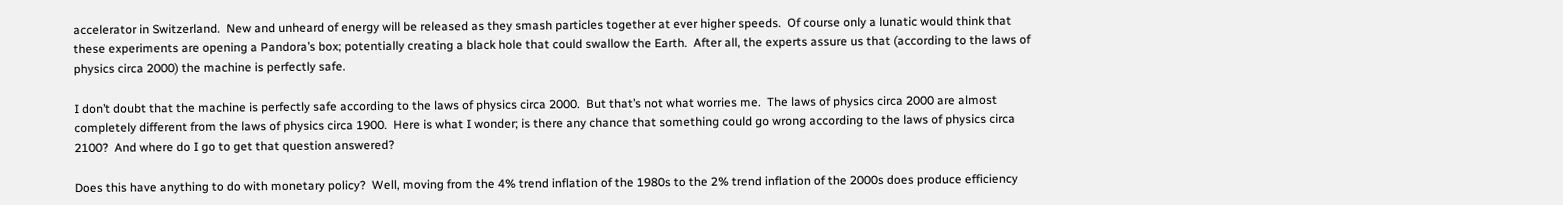accelerator in Switzerland.  New and unheard of energy will be released as they smash particles together at ever higher speeds.  Of course only a lunatic would think that these experiments are opening a Pandora’s box; potentially creating a black hole that could swallow the Earth.  After all, the experts assure us that (according to the laws of physics circa 2000) the machine is perfectly safe.

I don’t doubt that the machine is perfectly safe according to the laws of physics circa 2000.  But that’s not what worries me.  The laws of physics circa 2000 are almost completely different from the laws of physics circa 1900.  Here is what I wonder; is there any chance that something could go wrong according to the laws of physics circa 2100?  And where do I go to get that question answered?

Does this have anything to do with monetary policy?  Well, moving from the 4% trend inflation of the 1980s to the 2% trend inflation of the 2000s does produce efficiency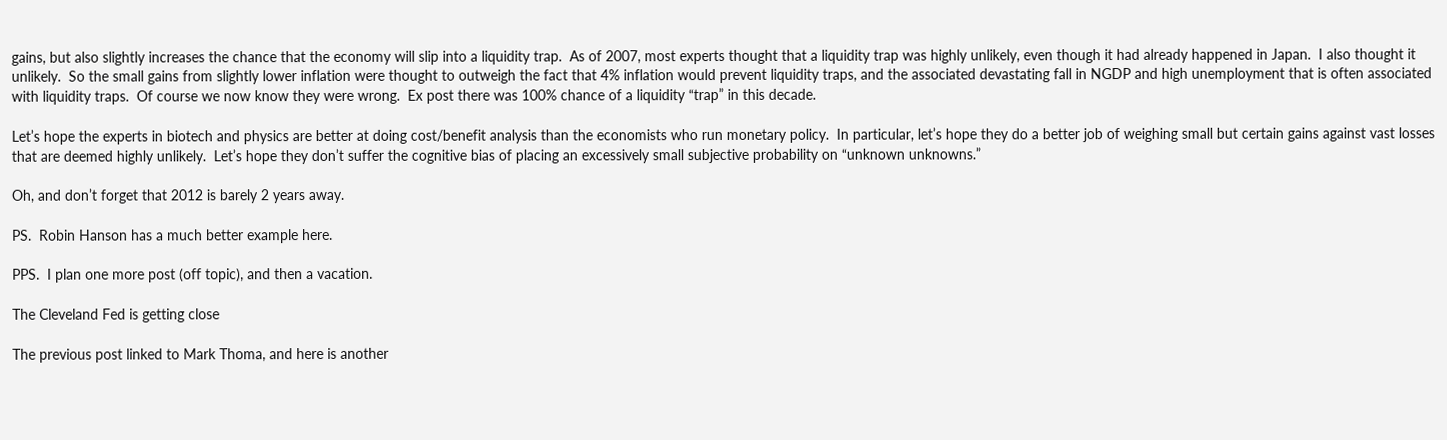gains, but also slightly increases the chance that the economy will slip into a liquidity trap.  As of 2007, most experts thought that a liquidity trap was highly unlikely, even though it had already happened in Japan.  I also thought it unlikely.  So the small gains from slightly lower inflation were thought to outweigh the fact that 4% inflation would prevent liquidity traps, and the associated devastating fall in NGDP and high unemployment that is often associated with liquidity traps.  Of course we now know they were wrong.  Ex post there was 100% chance of a liquidity “trap” in this decade.

Let’s hope the experts in biotech and physics are better at doing cost/benefit analysis than the economists who run monetary policy.  In particular, let’s hope they do a better job of weighing small but certain gains against vast losses that are deemed highly unlikely.  Let’s hope they don’t suffer the cognitive bias of placing an excessively small subjective probability on “unknown unknowns.”

Oh, and don’t forget that 2012 is barely 2 years away.

PS.  Robin Hanson has a much better example here.

PPS.  I plan one more post (off topic), and then a vacation.

The Cleveland Fed is getting close

The previous post linked to Mark Thoma, and here is another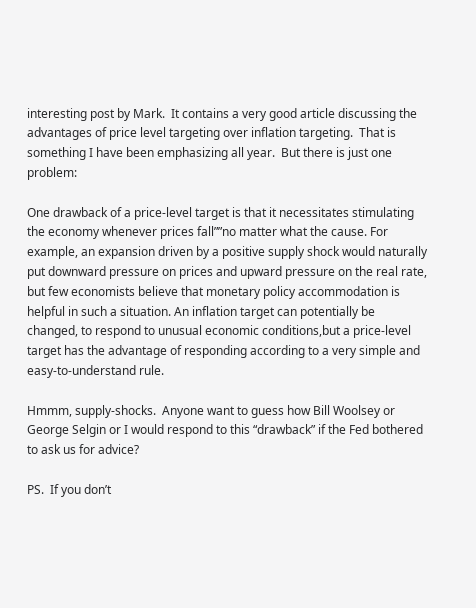interesting post by Mark.  It contains a very good article discussing the advantages of price level targeting over inflation targeting.  That is something I have been emphasizing all year.  But there is just one problem:

One drawback of a price-level target is that it necessitates stimulating the economy whenever prices fall””no matter what the cause. For example, an expansion driven by a positive supply shock would naturally put downward pressure on prices and upward pressure on the real rate, but few economists believe that monetary policy accommodation is helpful in such a situation. An inflation target can potentially be changed, to respond to unusual economic conditions,but a price-level target has the advantage of responding according to a very simple and easy-to-understand rule.

Hmmm, supply-shocks.  Anyone want to guess how Bill Woolsey or George Selgin or I would respond to this “drawback” if the Fed bothered to ask us for advice?

PS.  If you don’t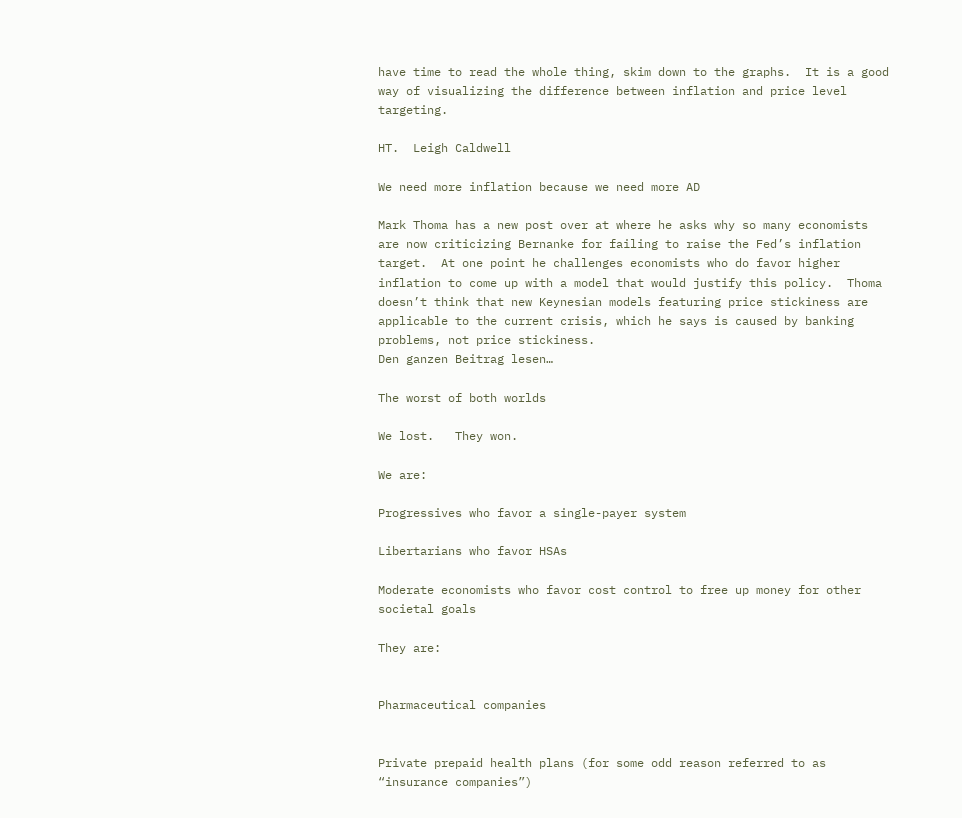have time to read the whole thing, skim down to the graphs.  It is a good way of visualizing the difference between inflation and price level targeting.

HT.  Leigh Caldwell

We need more inflation because we need more AD

Mark Thoma has a new post over at where he asks why so many economists are now criticizing Bernanke for failing to raise the Fed’s inflation target.  At one point he challenges economists who do favor higher inflation to come up with a model that would justify this policy.  Thoma doesn’t think that new Keynesian models featuring price stickiness are applicable to the current crisis, which he says is caused by banking problems, not price stickiness.
Den ganzen Beitrag lesen…

The worst of both worlds

We lost.   They won.

We are:

Progressives who favor a single-payer system

Libertarians who favor HSAs

Moderate economists who favor cost control to free up money for other societal goals

They are:


Pharmaceutical companies


Private prepaid health plans (for some odd reason referred to as “insurance companies”)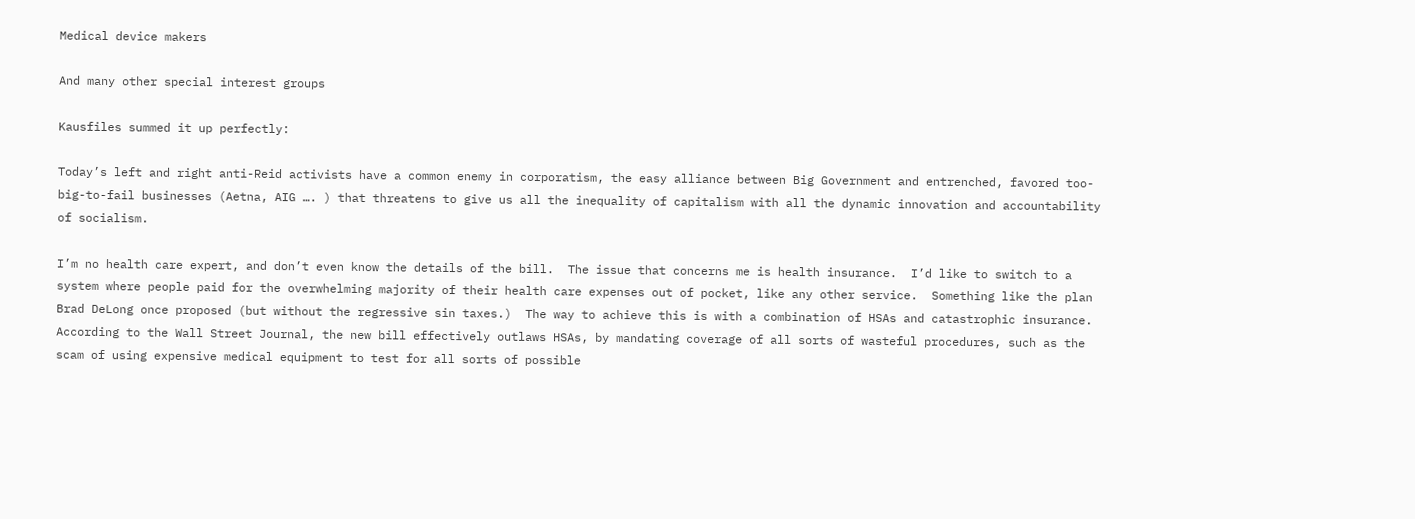Medical device makers

And many other special interest groups

Kausfiles summed it up perfectly:

Today’s left and right anti-Reid activists have a common enemy in corporatism, the easy alliance between Big Government and entrenched, favored too-big-to-fail businesses (Aetna, AIG …. ) that threatens to give us all the inequality of capitalism with all the dynamic innovation and accountability of socialism.

I’m no health care expert, and don’t even know the details of the bill.  The issue that concerns me is health insurance.  I’d like to switch to a system where people paid for the overwhelming majority of their health care expenses out of pocket, like any other service.  Something like the plan Brad DeLong once proposed (but without the regressive sin taxes.)  The way to achieve this is with a combination of HSAs and catastrophic insurance.  According to the Wall Street Journal, the new bill effectively outlaws HSAs, by mandating coverage of all sorts of wasteful procedures, such as the scam of using expensive medical equipment to test for all sorts of possible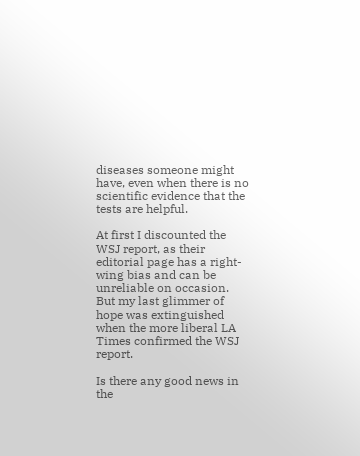diseases someone might have, even when there is no scientific evidence that the tests are helpful.

At first I discounted the WSJ report, as their editorial page has a right-wing bias and can be unreliable on occasion.  But my last glimmer of hope was extinguished when the more liberal LA Times confirmed the WSJ report.

Is there any good news in the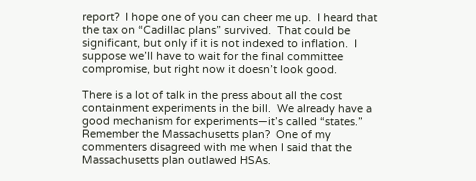report?  I hope one of you can cheer me up.  I heard that the tax on “Cadillac plans” survived.  That could be significant, but only if it is not indexed to inflation.  I suppose we’ll have to wait for the final committee compromise, but right now it doesn’t look good.

There is a lot of talk in the press about all the cost containment experiments in the bill.  We already have a good mechanism for experiments—it’s called “states.”  Remember the Massachusetts plan?  One of my commenters disagreed with me when I said that the Massachusetts plan outlawed HSAs.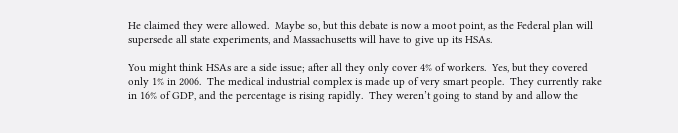He claimed they were allowed.  Maybe so, but this debate is now a moot point, as the Federal plan will supersede all state experiments, and Massachusetts will have to give up its HSAs.

You might think HSAs are a side issue; after all they only cover 4% of workers.  Yes, but they covered only 1% in 2006.  The medical industrial complex is made up of very smart people.  They currently rake in 16% of GDP, and the percentage is rising rapidly.  They weren’t going to stand by and allow the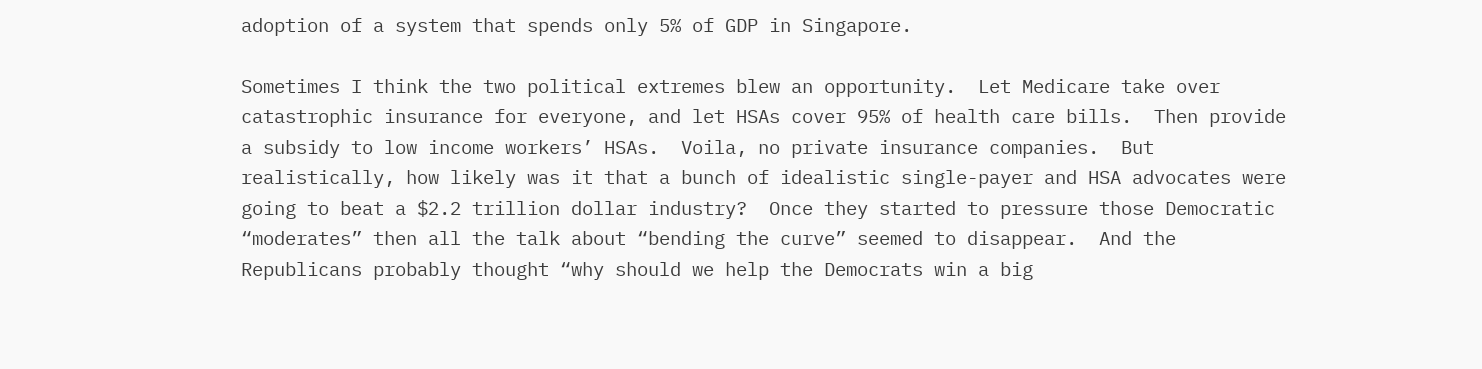adoption of a system that spends only 5% of GDP in Singapore.

Sometimes I think the two political extremes blew an opportunity.  Let Medicare take over catastrophic insurance for everyone, and let HSAs cover 95% of health care bills.  Then provide a subsidy to low income workers’ HSAs.  Voila, no private insurance companies.  But realistically, how likely was it that a bunch of idealistic single-payer and HSA advocates were going to beat a $2.2 trillion dollar industry?  Once they started to pressure those Democratic “moderates” then all the talk about “bending the curve” seemed to disappear.  And the Republicans probably thought “why should we help the Democrats win a big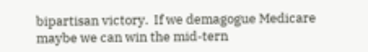bipartisan victory.  If we demagogue Medicare maybe we can win the mid-tern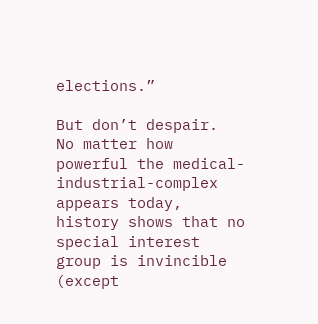elections.”

But don’t despair.  No matter how powerful the medical-industrial-complex appears today, history shows that no special interest group is invincible (except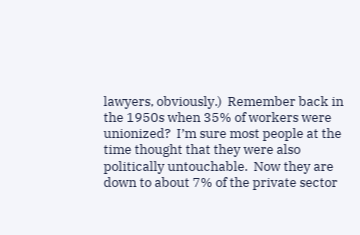lawyers, obviously.)  Remember back in the 1950s when 35% of workers were unionized?  I’m sure most people at the time thought that they were also politically untouchable.  Now they are down to about 7% of the private sector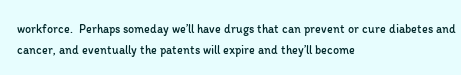workforce.  Perhaps someday we’ll have drugs that can prevent or cure diabetes and cancer, and eventually the patents will expire and they’ll become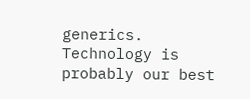generics.  Technology is probably our best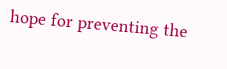hope for preventing the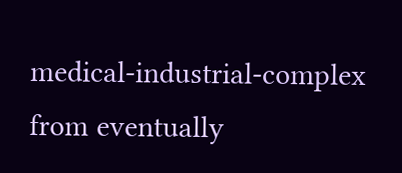medical-industrial-complex from eventually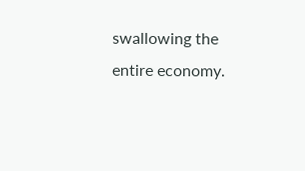swallowing the entire economy.